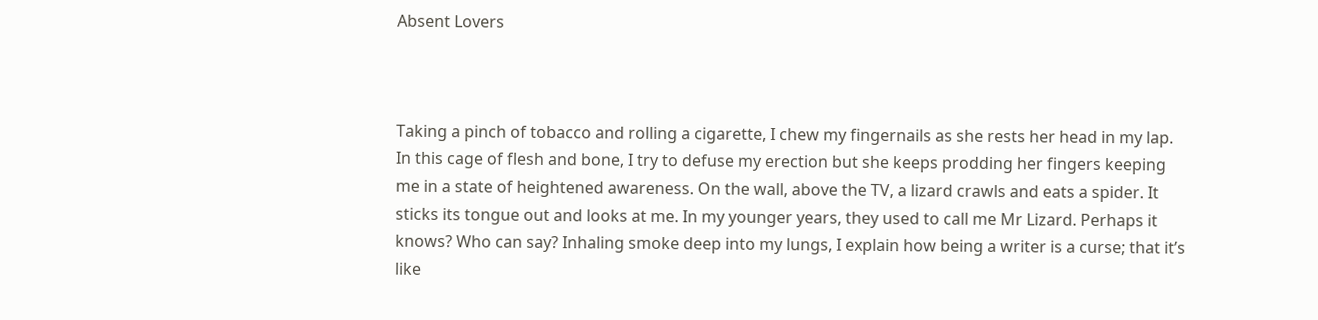Absent Lovers



Taking a pinch of tobacco and rolling a cigarette, I chew my fingernails as she rests her head in my lap. In this cage of flesh and bone, I try to defuse my erection but she keeps prodding her fingers keeping me in a state of heightened awareness. On the wall, above the TV, a lizard crawls and eats a spider. It sticks its tongue out and looks at me. In my younger years, they used to call me Mr Lizard. Perhaps it knows? Who can say? Inhaling smoke deep into my lungs, I explain how being a writer is a curse; that it’s like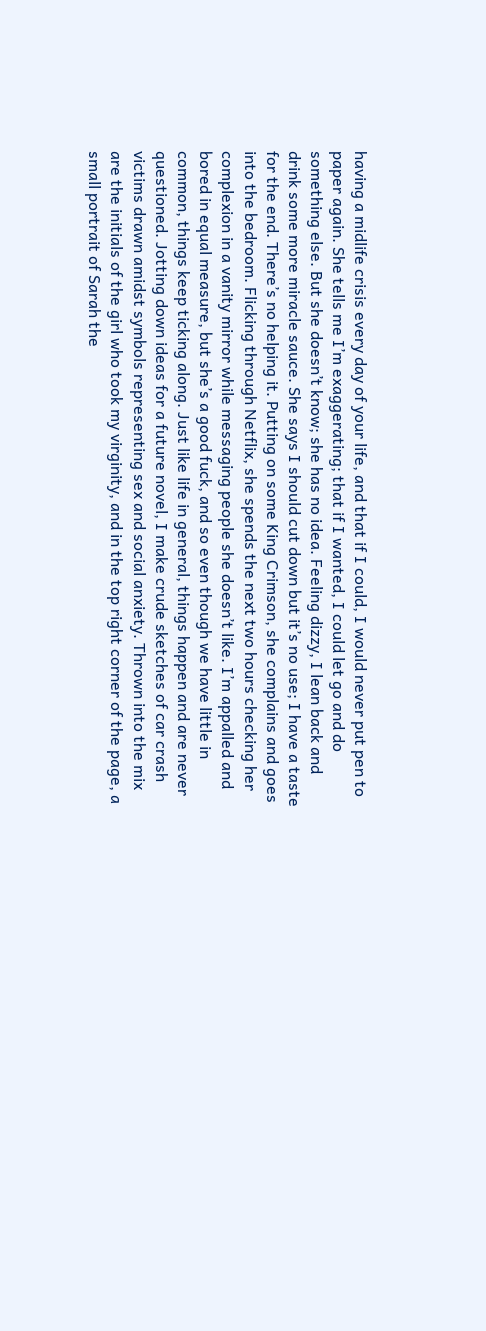having a midlife crisis every day of your life, and that if I could, I would never put pen to paper again. She tells me I’m exaggerating; that if I wanted, I could let go and do something else. But she doesn’t know; she has no idea. Feeling dizzy, I lean back and drink some more miracle sauce. She says I should cut down but it’s no use; I have a taste for the end. There’s no helping it. Putting on some King Crimson, she complains and goes into the bedroom. Flicking through Netflix, she spends the next two hours checking her complexion in a vanity mirror while messaging people she doesn’t like. I’m appalled and bored in equal measure, but she’s a good fuck, and so even though we have little in common, things keep ticking along. Just like life in general, things happen and are never questioned. Jotting down ideas for a future novel, I make crude sketches of car crash victims drawn amidst symbols representing sex and social anxiety. Thrown into the mix are the initials of the girl who took my virginity, and in the top right corner of the page, a small portrait of Sarah the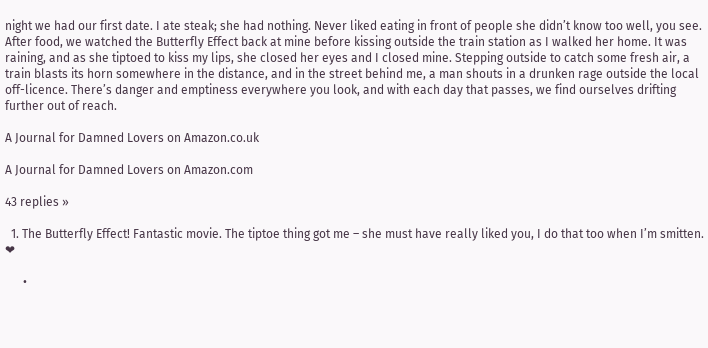night we had our first date. I ate steak; she had nothing. Never liked eating in front of people she didn’t know too well, you see. After food, we watched the Butterfly Effect back at mine before kissing outside the train station as I walked her home. It was raining, and as she tiptoed to kiss my lips, she closed her eyes and I closed mine. Stepping outside to catch some fresh air, a train blasts its horn somewhere in the distance, and in the street behind me, a man shouts in a drunken rage outside the local off-licence. There’s danger and emptiness everywhere you look, and with each day that passes, we find ourselves drifting further out of reach.

A Journal for Damned Lovers on Amazon.co.uk

A Journal for Damned Lovers on Amazon.com

43 replies »

  1. The Butterfly Effect! Fantastic movie. The tiptoe thing got me – she must have really liked you, I do that too when I’m smitten. ❤

      •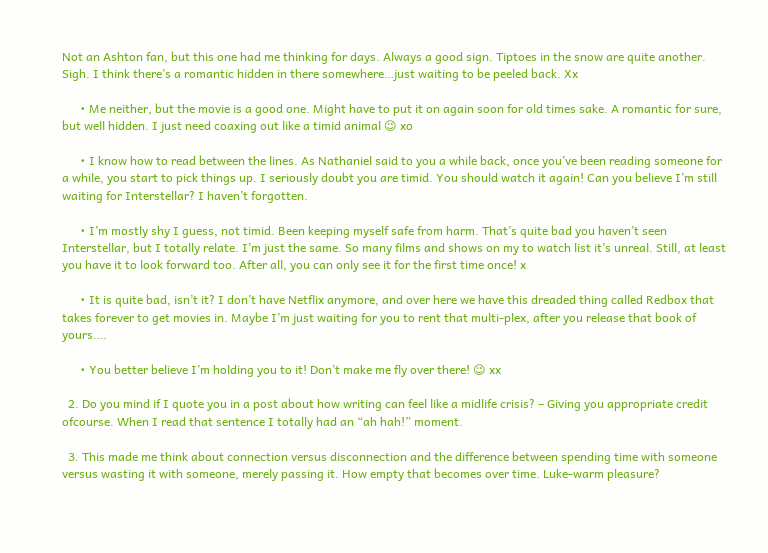Not an Ashton fan, but this one had me thinking for days. Always a good sign. Tiptoes in the snow are quite another. Sigh. I think there’s a romantic hidden in there somewhere…just waiting to be peeled back. Xx

      • Me neither, but the movie is a good one. Might have to put it on again soon for old times sake. A romantic for sure, but well hidden. I just need coaxing out like a timid animal 😉 xo

      • I know how to read between the lines. As Nathaniel said to you a while back, once you’ve been reading someone for a while, you start to pick things up. I seriously doubt you are timid. You should watch it again! Can you believe I’m still waiting for Interstellar? I haven’t forgotten.

      • I’m mostly shy I guess, not timid. Been keeping myself safe from harm. That’s quite bad you haven’t seen Interstellar, but I totally relate. I’m just the same. So many films and shows on my to watch list it’s unreal. Still, at least you have it to look forward too. After all, you can only see it for the first time once! x

      • It is quite bad, isn’t it? I don’t have Netflix anymore, and over here we have this dreaded thing called Redbox that takes forever to get movies in. Maybe I’m just waiting for you to rent that multi-plex, after you release that book of yours….

      • You better believe I’m holding you to it! Don’t make me fly over there! 😉 xx

  2. Do you mind if I quote you in a post about how writing can feel like a midlife crisis? – Giving you appropriate credit ofcourse. When I read that sentence I totally had an “ah hah!” moment.

  3. This made me think about connection versus disconnection and the difference between spending time with someone versus wasting it with someone, merely passing it. How empty that becomes over time. Luke-warm pleasure?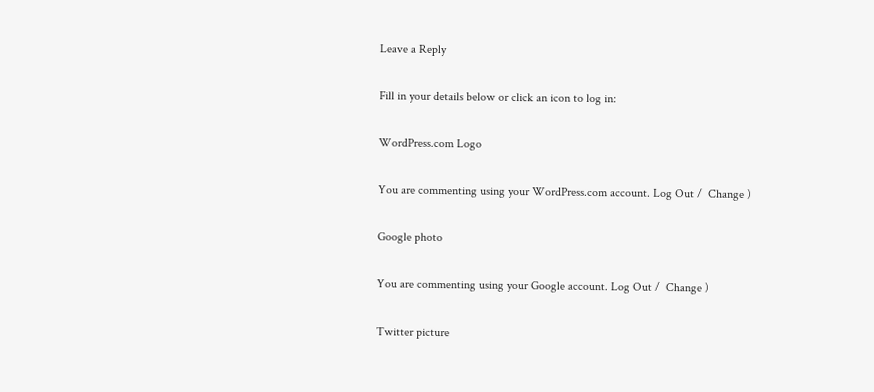Leave a Reply

Fill in your details below or click an icon to log in:

WordPress.com Logo

You are commenting using your WordPress.com account. Log Out /  Change )

Google photo

You are commenting using your Google account. Log Out /  Change )

Twitter picture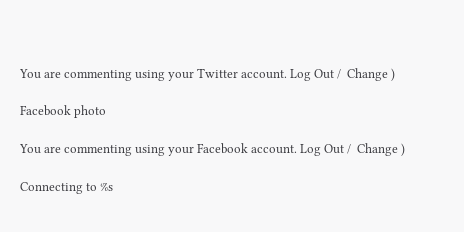You are commenting using your Twitter account. Log Out /  Change )

Facebook photo

You are commenting using your Facebook account. Log Out /  Change )

Connecting to %s